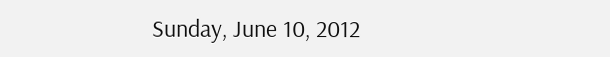Sunday, June 10, 2012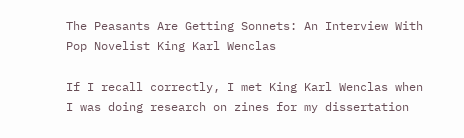The Peasants Are Getting Sonnets: An Interview With Pop Novelist King Karl Wenclas

If I recall correctly, I met King Karl Wenclas when I was doing research on zines for my dissertation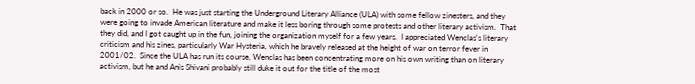back in 2000 or so.  He was just starting the Underground Literary Alliance (ULA) with some fellow zinesters, and they were going to invade American literature and make it less boring through some protests and other literary activism.  That they did, and I got caught up in the fun, joining the organization myself for a few years.  I appreciated Wenclas's literary criticism and his zines, particularly War Hysteria, which he bravely released at the height of war on terror fever in 2001/02.  Since the ULA has run its course, Wenclas has been concentrating more on his own writing than on literary activism, but he and Anis Shivani probably still duke it out for the title of the most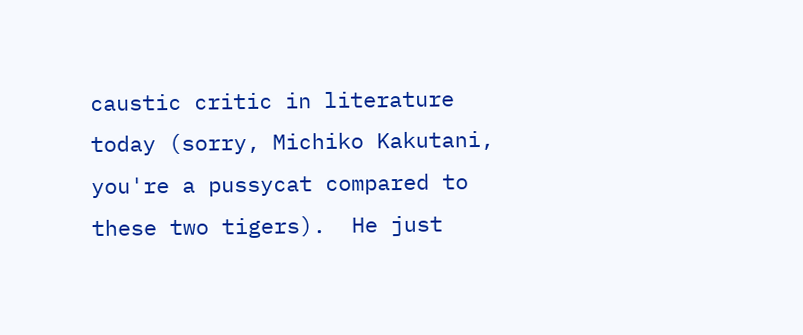caustic critic in literature today (sorry, Michiko Kakutani, you're a pussycat compared to these two tigers).  He just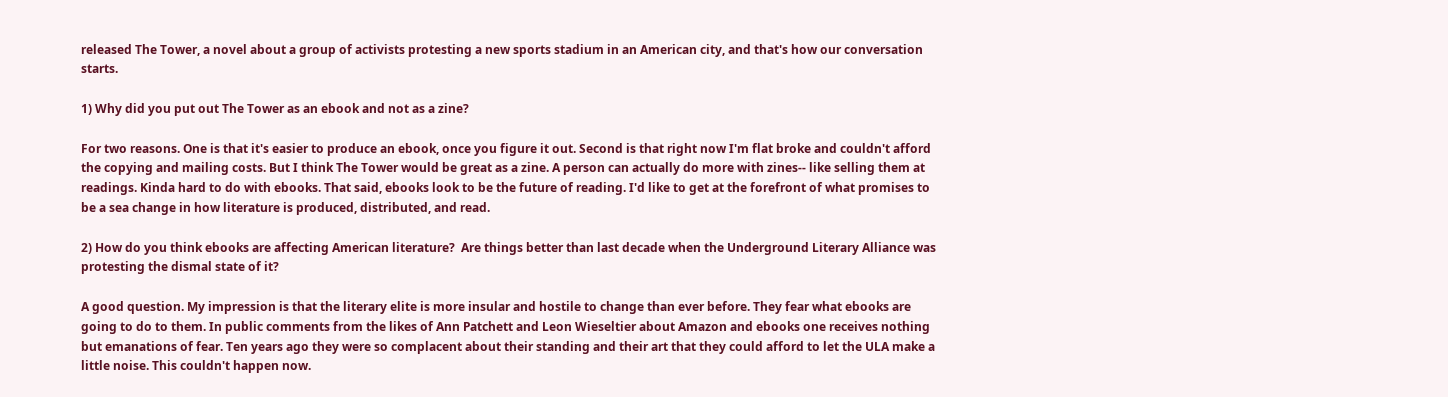released The Tower, a novel about a group of activists protesting a new sports stadium in an American city, and that's how our conversation starts.

1) Why did you put out The Tower as an ebook and not as a zine?

For two reasons. One is that it's easier to produce an ebook, once you figure it out. Second is that right now I'm flat broke and couldn't afford the copying and mailing costs. But I think The Tower would be great as a zine. A person can actually do more with zines-- like selling them at readings. Kinda hard to do with ebooks. That said, ebooks look to be the future of reading. I'd like to get at the forefront of what promises to be a sea change in how literature is produced, distributed, and read.

2) How do you think ebooks are affecting American literature?  Are things better than last decade when the Underground Literary Alliance was protesting the dismal state of it?

A good question. My impression is that the literary elite is more insular and hostile to change than ever before. They fear what ebooks are going to do to them. In public comments from the likes of Ann Patchett and Leon Wieseltier about Amazon and ebooks one receives nothing but emanations of fear. Ten years ago they were so complacent about their standing and their art that they could afford to let the ULA make a little noise. This couldn't happen now.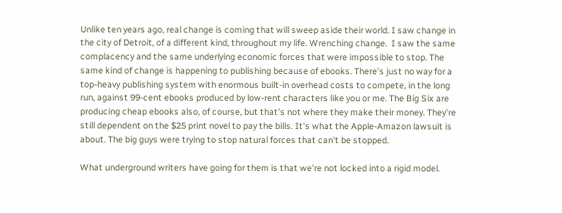Unlike ten years ago, real change is coming that will sweep aside their world. I saw change in the city of Detroit, of a different kind, throughout my life. Wrenching change.  I saw the same complacency and the same underlying economic forces that were impossible to stop. The same kind of change is happening to publishing because of ebooks. There's just no way for a top-heavy publishing system with enormous built-in overhead costs to compete, in the long run, against 99-cent ebooks produced by low-rent characters like you or me. The Big Six are producing cheap ebooks also, of course, but that's not where they make their money. They're still dependent on the $25 print novel to pay the bills. It's what the Apple-Amazon lawsuit is about. The big guys were trying to stop natural forces that can't be stopped.

What underground writers have going for them is that we're not locked into a rigid model.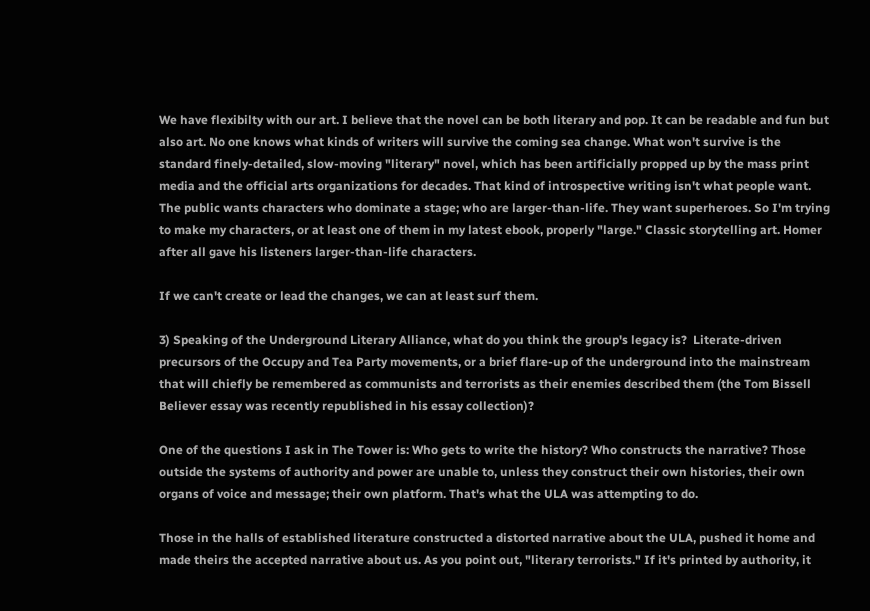We have flexibilty with our art. I believe that the novel can be both literary and pop. It can be readable and fun but also art. No one knows what kinds of writers will survive the coming sea change. What won't survive is the standard finely-detailed, slow-moving "literary" novel, which has been artificially propped up by the mass print media and the official arts organizations for decades. That kind of introspective writing isn't what people want. The public wants characters who dominate a stage; who are larger-than-life. They want superheroes. So I'm trying to make my characters, or at least one of them in my latest ebook, properly "large." Classic storytelling art. Homer after all gave his listeners larger-than-life characters.

If we can't create or lead the changes, we can at least surf them.

3) Speaking of the Underground Literary Alliance, what do you think the group's legacy is?  Literate-driven precursors of the Occupy and Tea Party movements, or a brief flare-up of the underground into the mainstream that will chiefly be remembered as communists and terrorists as their enemies described them (the Tom Bissell Believer essay was recently republished in his essay collection)?

One of the questions I ask in The Tower is: Who gets to write the history? Who constructs the narrative? Those outside the systems of authority and power are unable to, unless they construct their own histories, their own organs of voice and message; their own platform. That's what the ULA was attempting to do.

Those in the halls of established literature constructed a distorted narrative about the ULA, pushed it home and made theirs the accepted narrative about us. As you point out, "literary terrorists." If it's printed by authority, it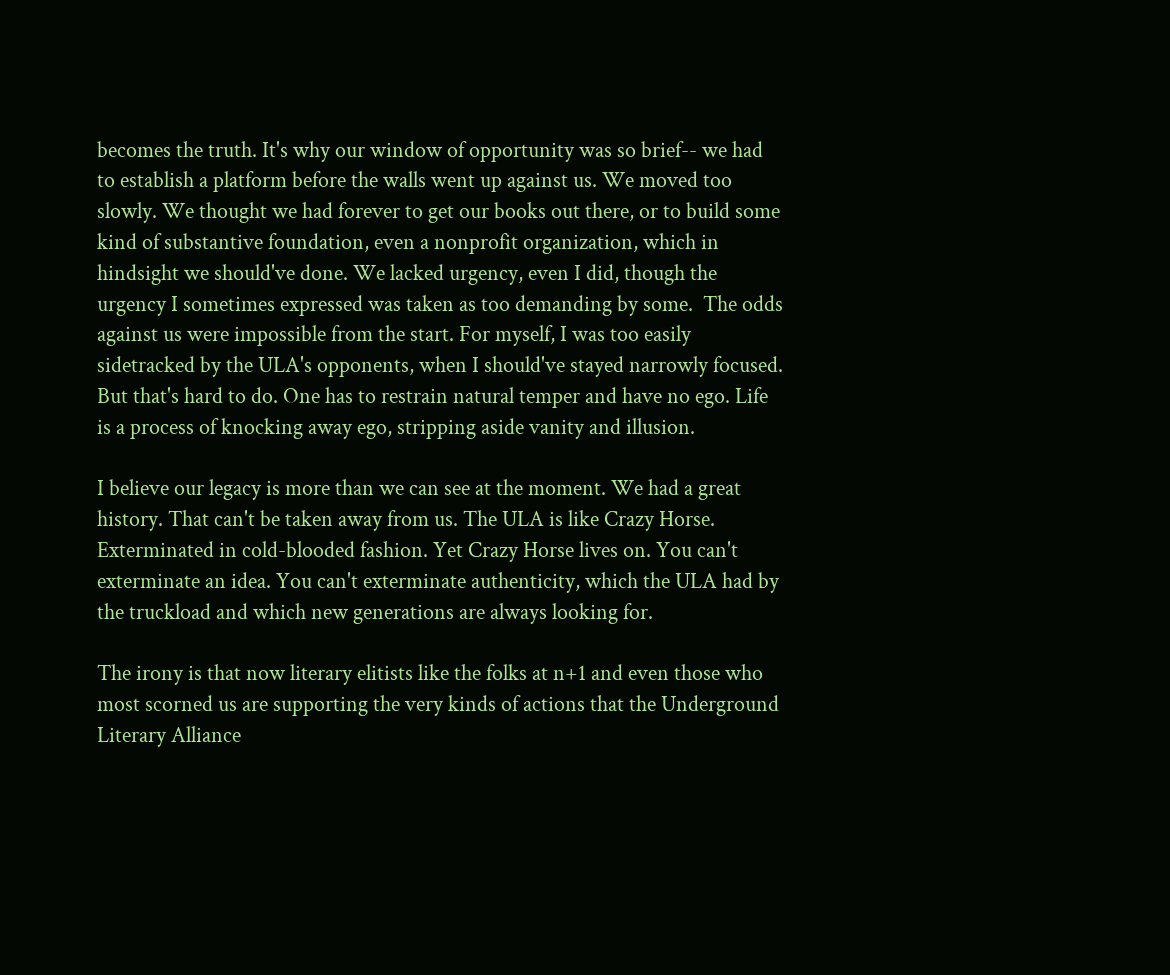becomes the truth. It's why our window of opportunity was so brief-- we had to establish a platform before the walls went up against us. We moved too slowly. We thought we had forever to get our books out there, or to build some kind of substantive foundation, even a nonprofit organization, which in hindsight we should've done. We lacked urgency, even I did, though the urgency I sometimes expressed was taken as too demanding by some.  The odds against us were impossible from the start. For myself, I was too easily sidetracked by the ULA's opponents, when I should've stayed narrowly focused. But that's hard to do. One has to restrain natural temper and have no ego. Life is a process of knocking away ego, stripping aside vanity and illusion.

I believe our legacy is more than we can see at the moment. We had a great history. That can't be taken away from us. The ULA is like Crazy Horse. Exterminated in cold-blooded fashion. Yet Crazy Horse lives on. You can't exterminate an idea. You can't exterminate authenticity, which the ULA had by the truckload and which new generations are always looking for.

The irony is that now literary elitists like the folks at n+1 and even those who most scorned us are supporting the very kinds of actions that the Underground Literary Alliance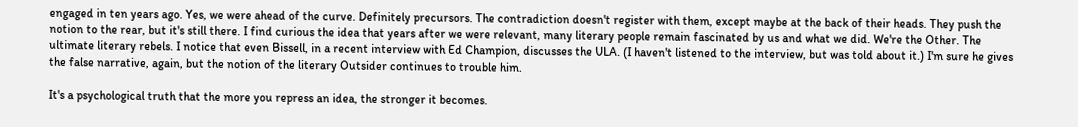engaged in ten years ago. Yes, we were ahead of the curve. Definitely precursors. The contradiction doesn't register with them, except maybe at the back of their heads. They push the notion to the rear, but it's still there. I find curious the idea that years after we were relevant, many literary people remain fascinated by us and what we did. We're the Other. The ultimate literary rebels. I notice that even Bissell, in a recent interview with Ed Champion, discusses the ULA. (I haven't listened to the interview, but was told about it.) I'm sure he gives the false narrative, again, but the notion of the literary Outsider continues to trouble him.

It's a psychological truth that the more you repress an idea, the stronger it becomes.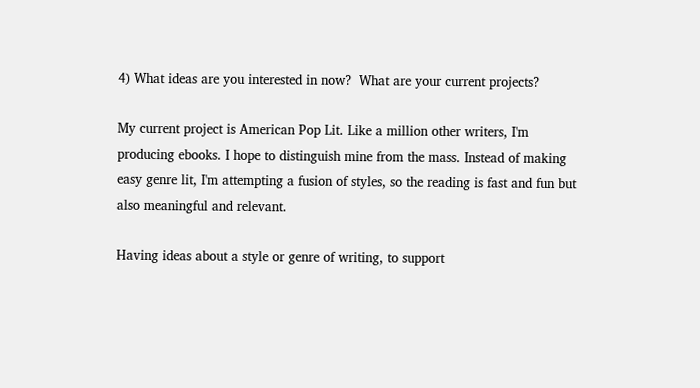4) What ideas are you interested in now?  What are your current projects?

My current project is American Pop Lit. Like a million other writers, I'm producing ebooks. I hope to distinguish mine from the mass. Instead of making easy genre lit, I'm attempting a fusion of styles, so the reading is fast and fun but also meaningful and relevant.

Having ideas about a style or genre of writing, to support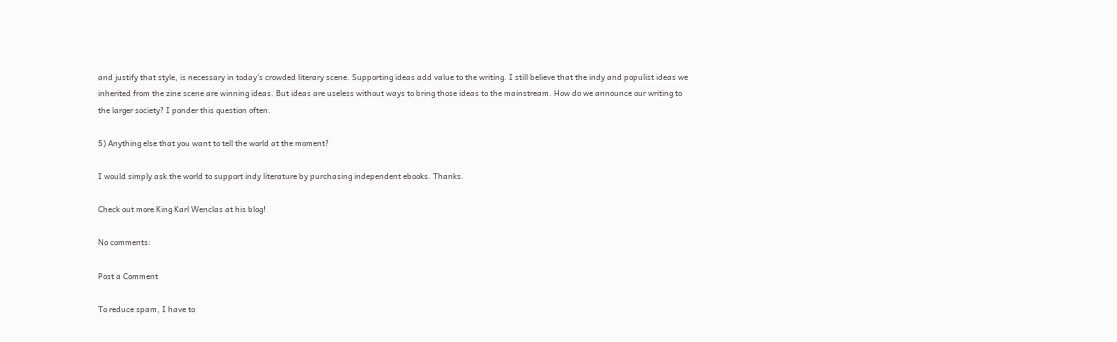and justify that style, is necessary in today's crowded literary scene. Supporting ideas add value to the writing. I still believe that the indy and populist ideas we inherited from the zine scene are winning ideas. But ideas are useless without ways to bring those ideas to the mainstream. How do we announce our writing to the larger society? I ponder this question often.

5) Anything else that you want to tell the world at the moment?

I would simply ask the world to support indy literature by purchasing independent ebooks. Thanks.

Check out more King Karl Wenclas at his blog!

No comments:

Post a Comment

To reduce spam, I have to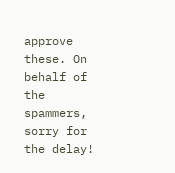approve these. On behalf of the spammers, sorry for the delay!